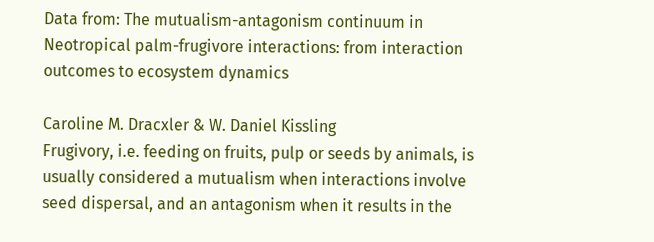Data from: The mutualism-antagonism continuum in Neotropical palm-frugivore interactions: from interaction outcomes to ecosystem dynamics

Caroline M. Dracxler & W. Daniel Kissling
Frugivory, i.e. feeding on fruits, pulp or seeds by animals, is usually considered a mutualism when interactions involve seed dispersal, and an antagonism when it results in the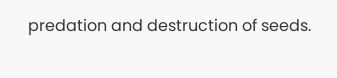predation and destruction of seeds.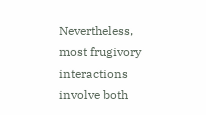Nevertheless, most frugivory interactions involve both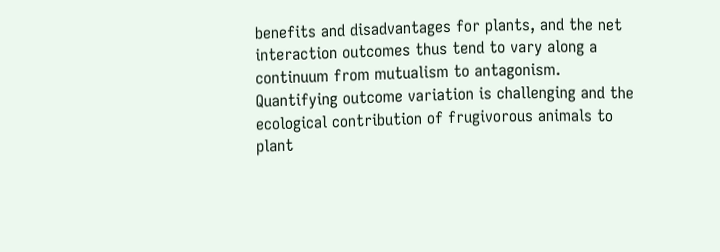benefits and disadvantages for plants, and the net interaction outcomes thus tend to vary along a continuum from mutualism to antagonism. Quantifying outcome variation is challenging and the ecological contribution of frugivorous animals to plant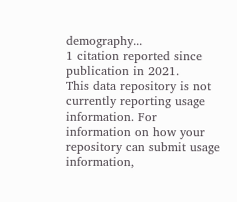demography...
1 citation reported since publication in 2021.
This data repository is not currently reporting usage information. For information on how your repository can submit usage information,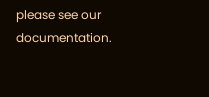please see our documentation.